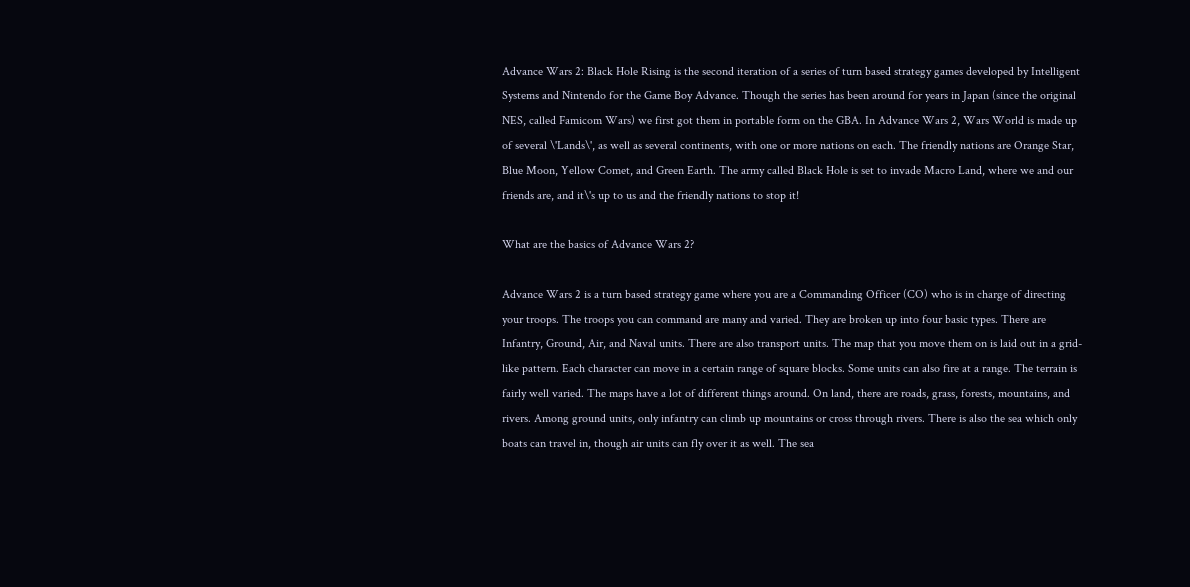Advance Wars 2: Black Hole Rising is the second iteration of a series of turn based strategy games developed by Intelligent Systems and Nintendo for the Game Boy Advance. Though the series has been around for years in Japan (since the original NES, called Famicom Wars) we first got them in portable form on the GBA. In Advance Wars 2, Wars World is made up of several \'Lands\', as well as several continents, with one or more nations on each. The friendly nations are Orange Star, Blue Moon, Yellow Comet, and Green Earth. The army called Black Hole is set to invade Macro Land, where we and our friends are, and it\'s up to us and the friendly nations to stop it!

What are the basics of Advance Wars 2?

Advance Wars 2 is a turn based strategy game where you are a Commanding Officer (CO) who is in charge of directing your troops. The troops you can command are many and varied. They are broken up into four basic types. There are Infantry, Ground, Air, and Naval units. There are also transport units. The map that you move them on is laid out in a grid-like pattern. Each character can move in a certain range of square blocks. Some units can also fire at a range. The terrain is fairly well varied. The maps have a lot of different things around. On land, there are roads, grass, forests, mountains, and rivers. Among ground units, only infantry can climb up mountains or cross through rivers. There is also the sea which only boats can travel in, though air units can fly over it as well. The sea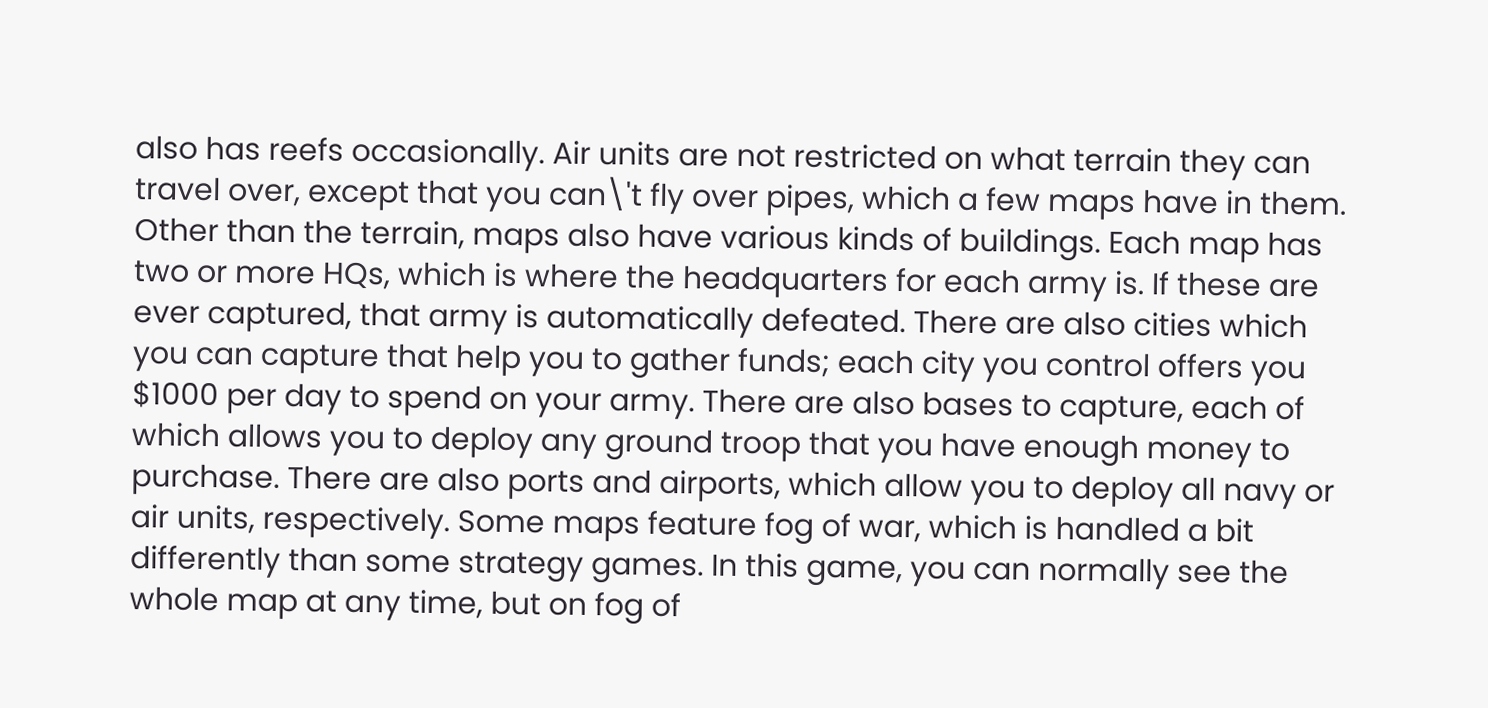also has reefs occasionally. Air units are not restricted on what terrain they can travel over, except that you can\'t fly over pipes, which a few maps have in them. Other than the terrain, maps also have various kinds of buildings. Each map has two or more HQs, which is where the headquarters for each army is. If these are ever captured, that army is automatically defeated. There are also cities which you can capture that help you to gather funds; each city you control offers you $1000 per day to spend on your army. There are also bases to capture, each of which allows you to deploy any ground troop that you have enough money to purchase. There are also ports and airports, which allow you to deploy all navy or air units, respectively. Some maps feature fog of war, which is handled a bit differently than some strategy games. In this game, you can normally see the whole map at any time, but on fog of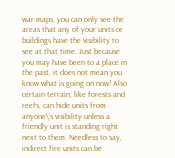war maps, you can only see the areas that any of your units or buildings have the visibility to see at that time. Just because you may have been to a place in the past, it does not mean you know what is going on now! Also certain terrain, like forests and reefs, can hide units from anyone\'s visibility unless a friendly unit is standing right next to them. Needless to say, indirect fire units can be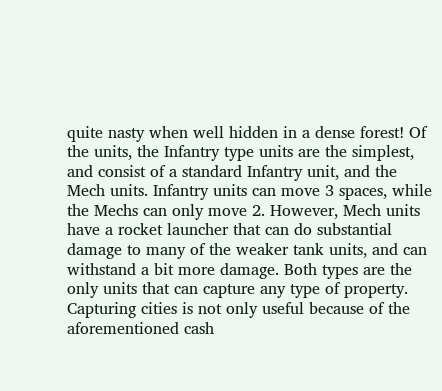quite nasty when well hidden in a dense forest! Of the units, the Infantry type units are the simplest, and consist of a standard Infantry unit, and the Mech units. Infantry units can move 3 spaces, while the Mechs can only move 2. However, Mech units have a rocket launcher that can do substantial damage to many of the weaker tank units, and can withstand a bit more damage. Both types are the only units that can capture any type of property. Capturing cities is not only useful because of the aforementioned cash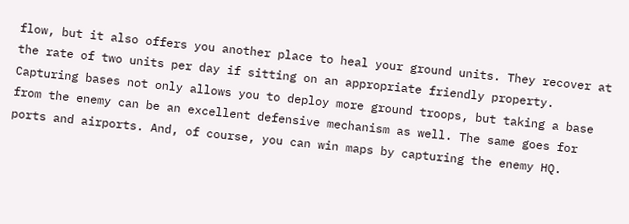flow, but it also offers you another place to heal your ground units. They recover at the rate of two units per day if sitting on an appropriate friendly property. Capturing bases not only allows you to deploy more ground troops, but taking a base from the enemy can be an excellent defensive mechanism as well. The same goes for ports and airports. And, of course, you can win maps by capturing the enemy HQ.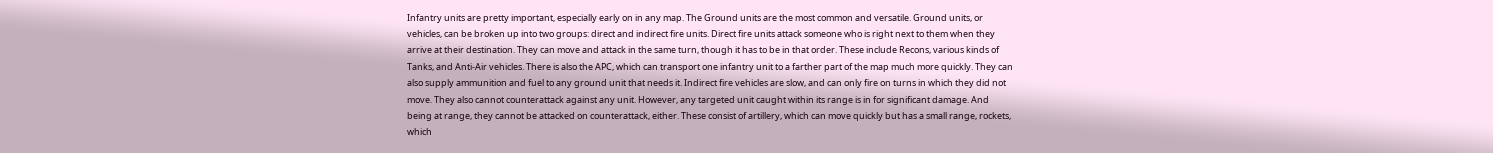Infantry units are pretty important, especially early on in any map. The Ground units are the most common and versatile. Ground units, or vehicles, can be broken up into two groups: direct and indirect fire units. Direct fire units attack someone who is right next to them when they arrive at their destination. They can move and attack in the same turn, though it has to be in that order. These include Recons, various kinds of Tanks, and Anti-Air vehicles. There is also the APC, which can transport one infantry unit to a farther part of the map much more quickly. They can also supply ammunition and fuel to any ground unit that needs it. Indirect fire vehicles are slow, and can only fire on turns in which they did not move. They also cannot counterattack against any unit. However, any targeted unit caught within its range is in for significant damage. And being at range, they cannot be attacked on counterattack, either. These consist of artillery, which can move quickly but has a small range, rockets, which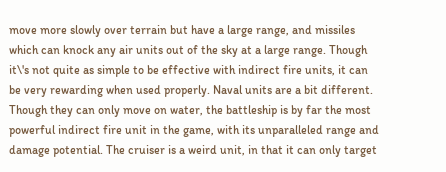move more slowly over terrain but have a large range, and missiles which can knock any air units out of the sky at a large range. Though it\'s not quite as simple to be effective with indirect fire units, it can be very rewarding when used properly. Naval units are a bit different. Though they can only move on water, the battleship is by far the most powerful indirect fire unit in the game, with its unparalleled range and damage potential. The cruiser is a weird unit, in that it can only target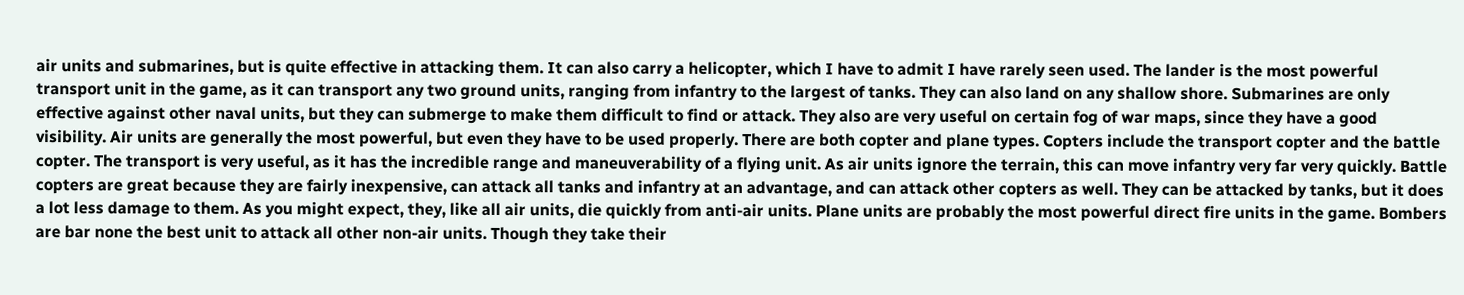air units and submarines, but is quite effective in attacking them. It can also carry a helicopter, which I have to admit I have rarely seen used. The lander is the most powerful transport unit in the game, as it can transport any two ground units, ranging from infantry to the largest of tanks. They can also land on any shallow shore. Submarines are only effective against other naval units, but they can submerge to make them difficult to find or attack. They also are very useful on certain fog of war maps, since they have a good visibility. Air units are generally the most powerful, but even they have to be used properly. There are both copter and plane types. Copters include the transport copter and the battle copter. The transport is very useful, as it has the incredible range and maneuverability of a flying unit. As air units ignore the terrain, this can move infantry very far very quickly. Battle copters are great because they are fairly inexpensive, can attack all tanks and infantry at an advantage, and can attack other copters as well. They can be attacked by tanks, but it does a lot less damage to them. As you might expect, they, like all air units, die quickly from anti-air units. Plane units are probably the most powerful direct fire units in the game. Bombers are bar none the best unit to attack all other non-air units. Though they take their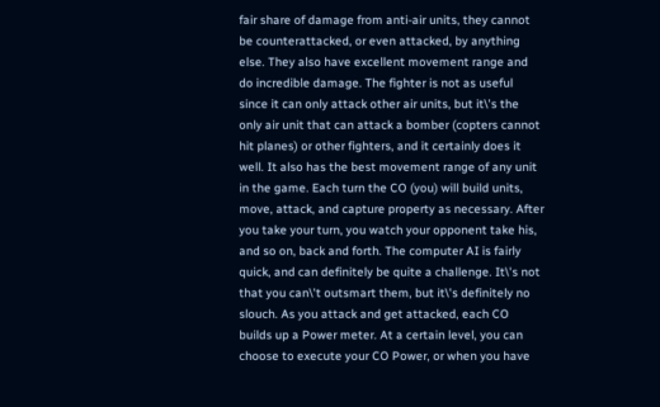fair share of damage from anti-air units, they cannot be counterattacked, or even attacked, by anything else. They also have excellent movement range and do incredible damage. The fighter is not as useful since it can only attack other air units, but it\'s the only air unit that can attack a bomber (copters cannot hit planes) or other fighters, and it certainly does it well. It also has the best movement range of any unit in the game. Each turn the CO (you) will build units, move, attack, and capture property as necessary. After you take your turn, you watch your opponent take his, and so on, back and forth. The computer AI is fairly quick, and can definitely be quite a challenge. It\'s not that you can\'t outsmart them, but it\'s definitely no slouch. As you attack and get attacked, each CO builds up a Power meter. At a certain level, you can choose to execute your CO Power, or when you have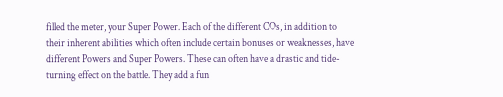filled the meter, your Super Power. Each of the different COs, in addition to their inherent abilities which often include certain bonuses or weaknesses, have different Powers and Super Powers. These can often have a drastic and tide-turning effect on the battle. They add a fun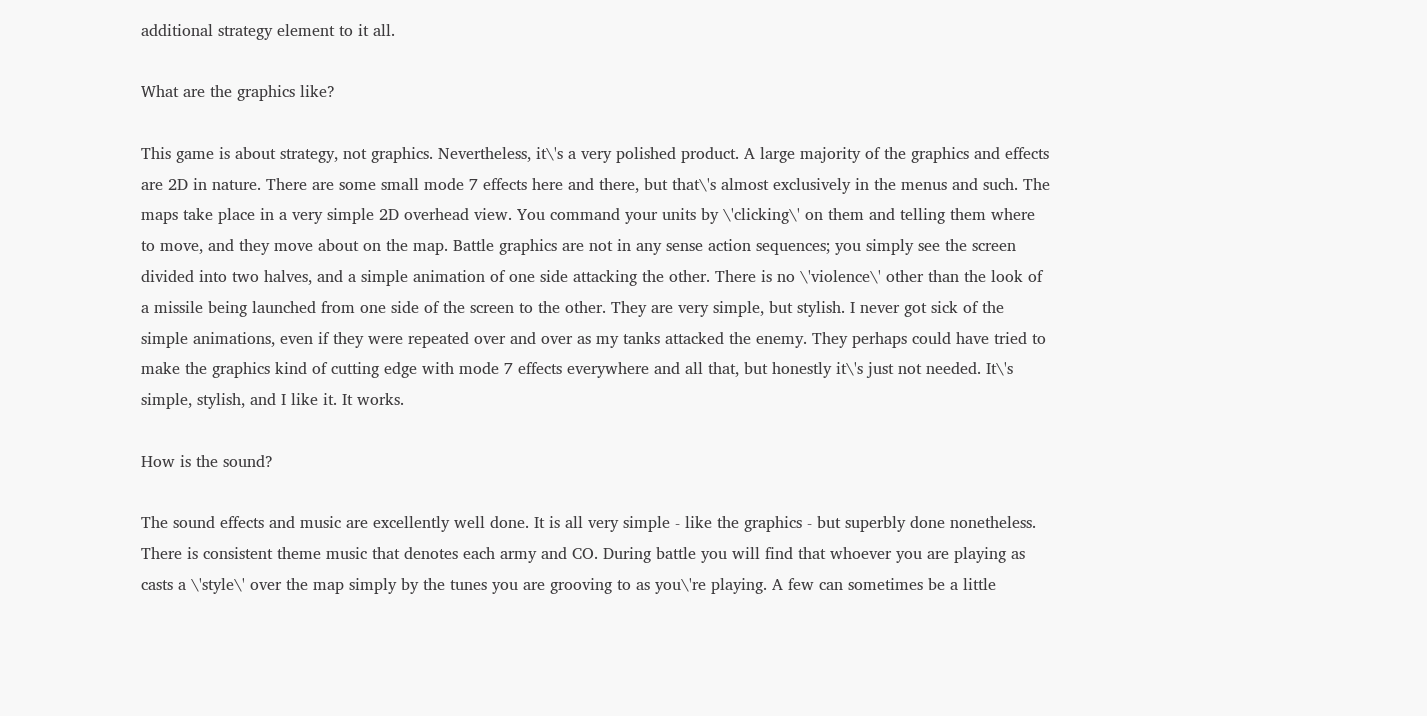additional strategy element to it all.

What are the graphics like?

This game is about strategy, not graphics. Nevertheless, it\'s a very polished product. A large majority of the graphics and effects are 2D in nature. There are some small mode 7 effects here and there, but that\'s almost exclusively in the menus and such. The maps take place in a very simple 2D overhead view. You command your units by \'clicking\' on them and telling them where to move, and they move about on the map. Battle graphics are not in any sense action sequences; you simply see the screen divided into two halves, and a simple animation of one side attacking the other. There is no \'violence\' other than the look of a missile being launched from one side of the screen to the other. They are very simple, but stylish. I never got sick of the simple animations, even if they were repeated over and over as my tanks attacked the enemy. They perhaps could have tried to make the graphics kind of cutting edge with mode 7 effects everywhere and all that, but honestly it\'s just not needed. It\'s simple, stylish, and I like it. It works.

How is the sound?

The sound effects and music are excellently well done. It is all very simple - like the graphics - but superbly done nonetheless. There is consistent theme music that denotes each army and CO. During battle you will find that whoever you are playing as casts a \'style\' over the map simply by the tunes you are grooving to as you\'re playing. A few can sometimes be a little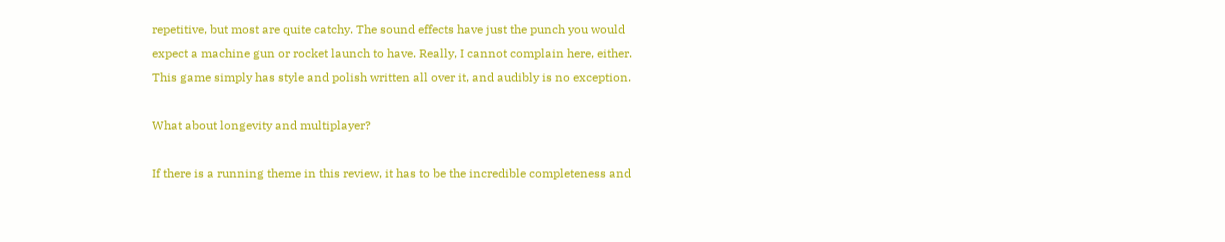repetitive, but most are quite catchy. The sound effects have just the punch you would expect a machine gun or rocket launch to have. Really, I cannot complain here, either. This game simply has style and polish written all over it, and audibly is no exception.

What about longevity and multiplayer?

If there is a running theme in this review, it has to be the incredible completeness and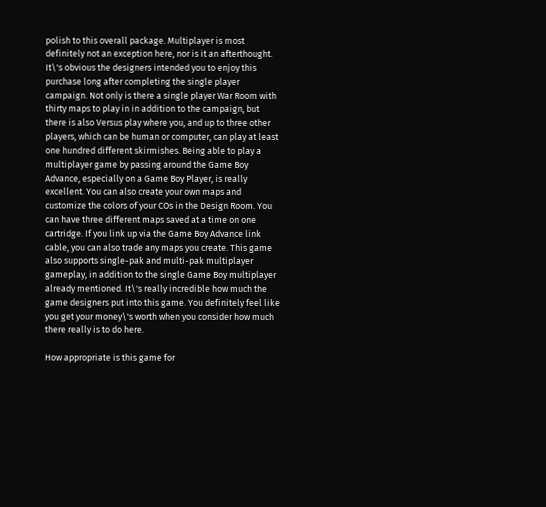polish to this overall package. Multiplayer is most definitely not an exception here, nor is it an afterthought. It\'s obvious the designers intended you to enjoy this purchase long after completing the single player campaign. Not only is there a single player War Room with thirty maps to play in in addition to the campaign, but there is also Versus play where you, and up to three other players, which can be human or computer, can play at least one hundred different skirmishes. Being able to play a multiplayer game by passing around the Game Boy Advance, especially on a Game Boy Player, is really excellent. You can also create your own maps and customize the colors of your COs in the Design Room. You can have three different maps saved at a time on one cartridge. If you link up via the Game Boy Advance link cable, you can also trade any maps you create. This game also supports single-pak and multi-pak multiplayer gameplay, in addition to the single Game Boy multiplayer already mentioned. It\'s really incredible how much the game designers put into this game. You definitely feel like you get your money\'s worth when you consider how much there really is to do here.

How appropriate is this game for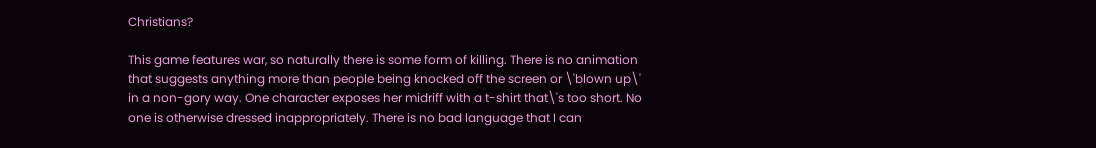Christians?

This game features war, so naturally there is some form of killing. There is no animation that suggests anything more than people being knocked off the screen or \'blown up\' in a non-gory way. One character exposes her midriff with a t-shirt that\'s too short. No one is otherwise dressed inappropriately. There is no bad language that I can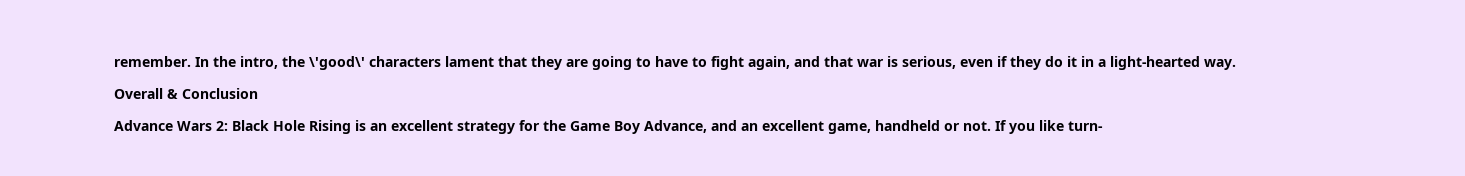remember. In the intro, the \'good\' characters lament that they are going to have to fight again, and that war is serious, even if they do it in a light-hearted way.

Overall & Conclusion

Advance Wars 2: Black Hole Rising is an excellent strategy for the Game Boy Advance, and an excellent game, handheld or not. If you like turn-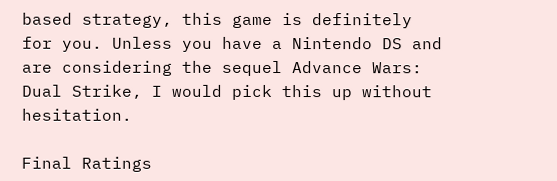based strategy, this game is definitely for you. Unless you have a Nintendo DS and are considering the sequel Advance Wars: Dual Strike, I would pick this up without hesitation.

Final Ratings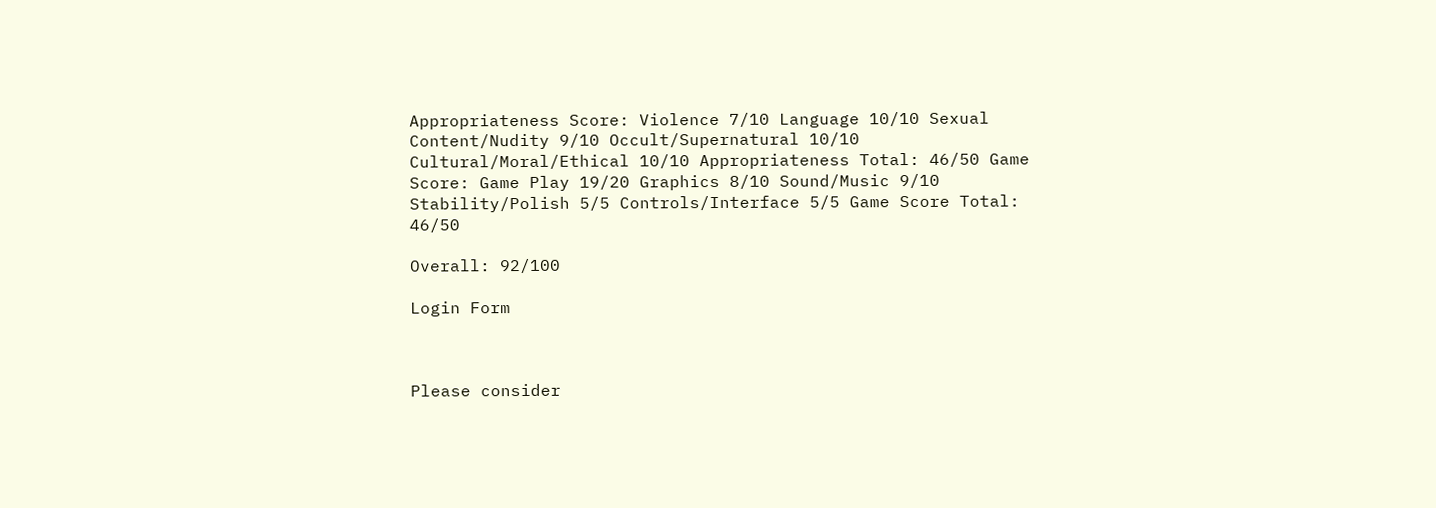Appropriateness Score: Violence 7/10 Language 10/10 Sexual Content/Nudity 9/10 Occult/Supernatural 10/10 Cultural/Moral/Ethical 10/10 Appropriateness Total: 46/50 Game Score: Game Play 19/20 Graphics 8/10 Sound/Music 9/10 Stability/Polish 5/5 Controls/Interface 5/5 Game Score Total: 46/50

Overall: 92/100

Login Form



Please consider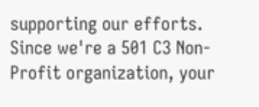supporting our efforts.  Since we're a 501 C3 Non-Profit organization, your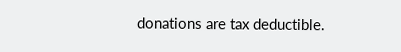donations are tax deductible.